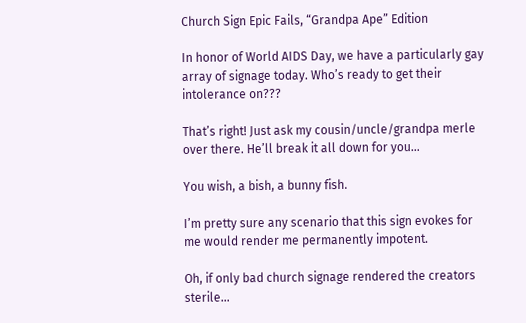Church Sign Epic Fails, “Grandpa Ape” Edition

In honor of World AIDS Day, we have a particularly gay array of signage today. Who’s ready to get their intolerance on???

That’s right! Just ask my cousin/uncle/grandpa merle over there. He’ll break it all down for you…

You wish, a bish, a bunny fish.

I’m pretty sure any scenario that this sign evokes for me would render me permanently impotent.

Oh, if only bad church signage rendered the creators sterile…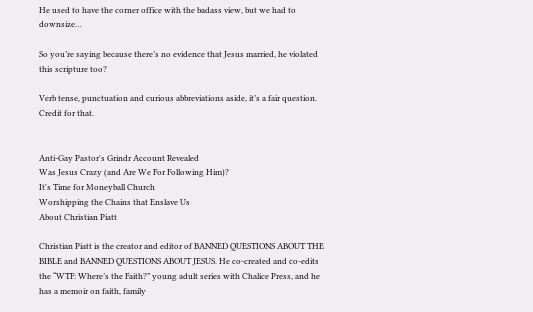He used to have the corner office with the badass view, but we had to downsize…

So you’re saying because there’s no evidence that Jesus married, he violated this scripture too?

Verb tense, punctuation and curious abbreviations aside, it’s a fair question. Credit for that.


Anti-Gay Pastor's Grindr Account Revealed
Was Jesus Crazy (and Are We For Following Him)?
It's Time for Moneyball Church
Worshipping the Chains that Enslave Us
About Christian Piatt

Christian Piatt is the creator and editor of BANNED QUESTIONS ABOUT THE BIBLE and BANNED QUESTIONS ABOUT JESUS. He co-created and co-edits the “WTF: Where’s the Faith?” young adult series with Chalice Press, and he has a memoir on faith, family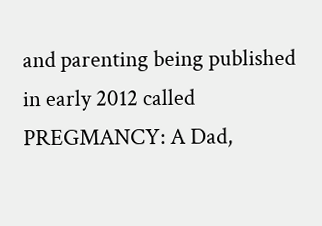and parenting being published in early 2012 called PREGMANCY: A Dad,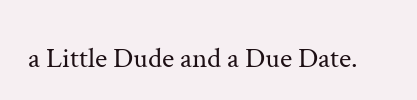a Little Dude and a Due Date.